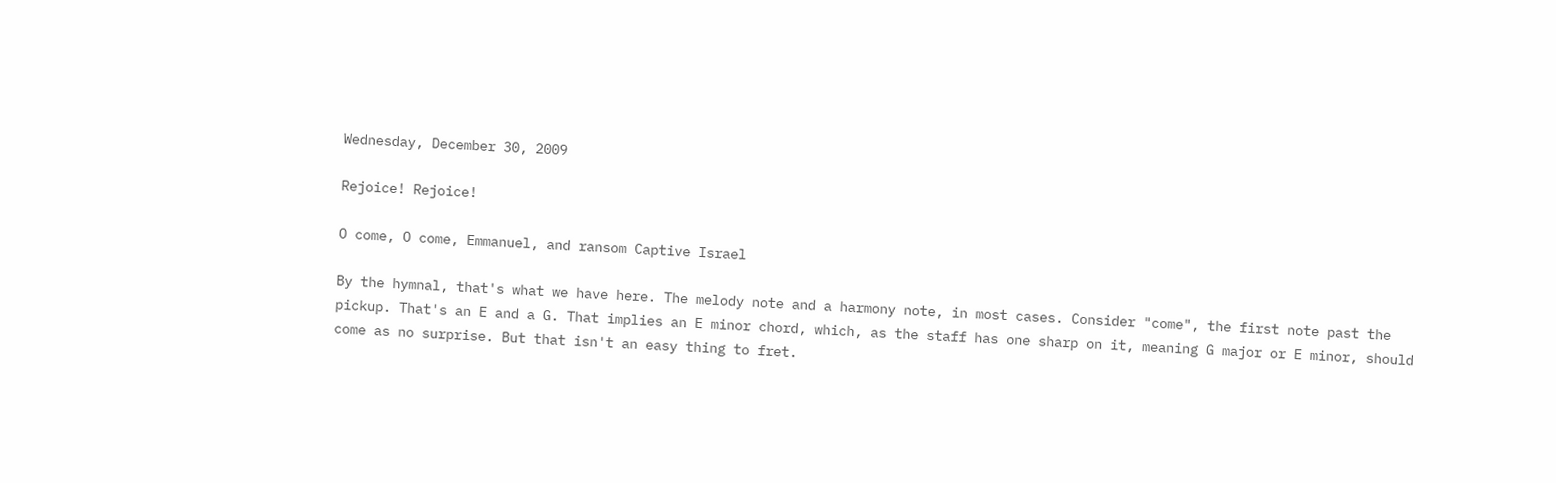Wednesday, December 30, 2009

Rejoice! Rejoice!

O come, O come, Emmanuel, and ransom Captive Israel

By the hymnal, that's what we have here. The melody note and a harmony note, in most cases. Consider "come", the first note past the pickup. That's an E and a G. That implies an E minor chord, which, as the staff has one sharp on it, meaning G major or E minor, should come as no surprise. But that isn't an easy thing to fret.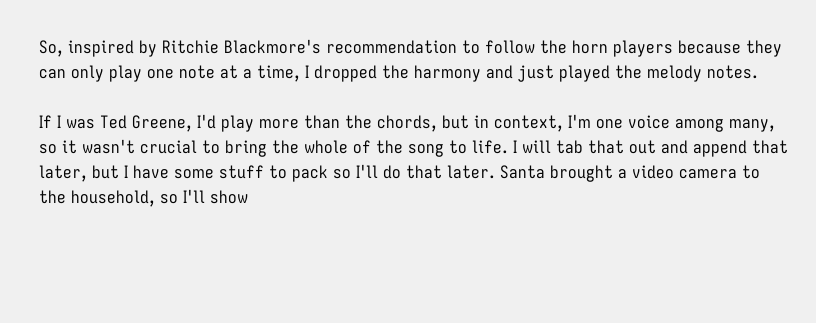So, inspired by Ritchie Blackmore's recommendation to follow the horn players because they can only play one note at a time, I dropped the harmony and just played the melody notes.

If I was Ted Greene, I'd play more than the chords, but in context, I'm one voice among many, so it wasn't crucial to bring the whole of the song to life. I will tab that out and append that later, but I have some stuff to pack so I'll do that later. Santa brought a video camera to the household, so I'll show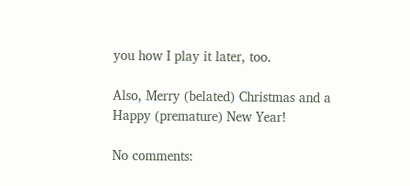you how I play it later, too.

Also, Merry (belated) Christmas and a Happy (premature) New Year!

No comments: